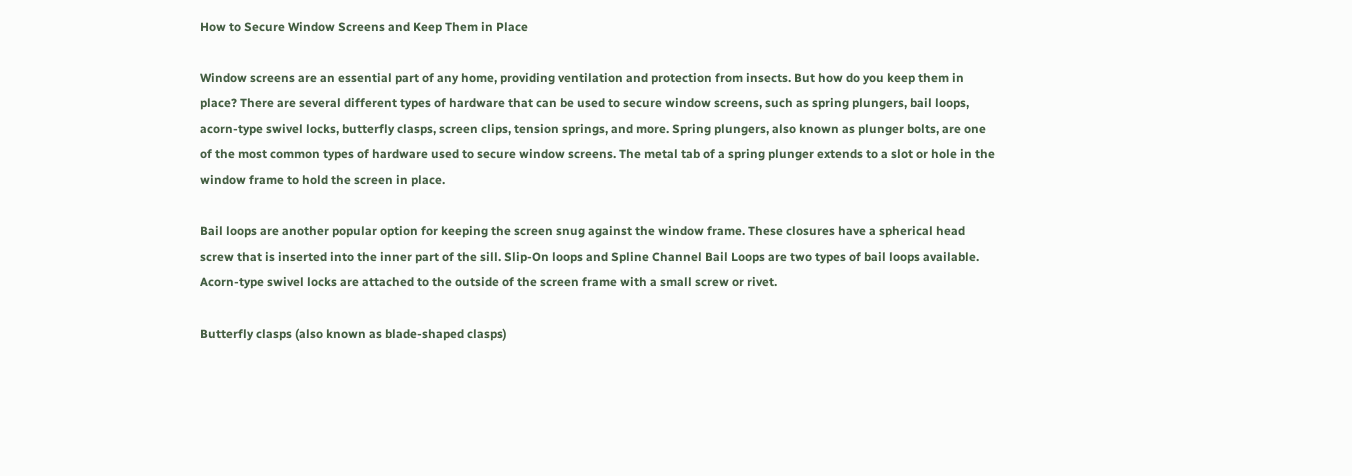How to Secure Window Screens and Keep Them in Place

Window screens are an essential part of any home, providing ventilation and protection from insects. But how do you keep them in place? There are several different types of hardware that can be used to secure window screens, such as spring plungers, bail loops, acorn-type swivel locks, butterfly clasps, screen clips, tension springs, and more. Spring plungers, also known as plunger bolts, are one of the most common types of hardware used to secure window screens. The metal tab of a spring plunger extends to a slot or hole in the window frame to hold the screen in place.

Bail loops are another popular option for keeping the screen snug against the window frame. These closures have a spherical head screw that is inserted into the inner part of the sill. Slip-On loops and Spline Channel Bail Loops are two types of bail loops available. Acorn-type swivel locks are attached to the outside of the screen frame with a small screw or rivet.

Butterfly clasps (also known as blade-shaped clasps)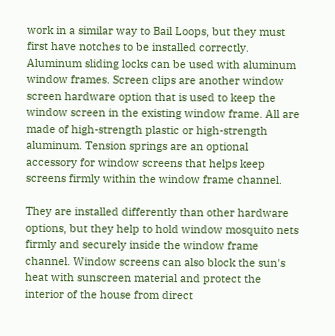work in a similar way to Bail Loops, but they must first have notches to be installed correctly. Aluminum sliding locks can be used with aluminum window frames. Screen clips are another window screen hardware option that is used to keep the window screen in the existing window frame. All are made of high-strength plastic or high-strength aluminum. Tension springs are an optional accessory for window screens that helps keep screens firmly within the window frame channel.

They are installed differently than other hardware options, but they help to hold window mosquito nets firmly and securely inside the window frame channel. Window screens can also block the sun's heat with sunscreen material and protect the interior of the house from direct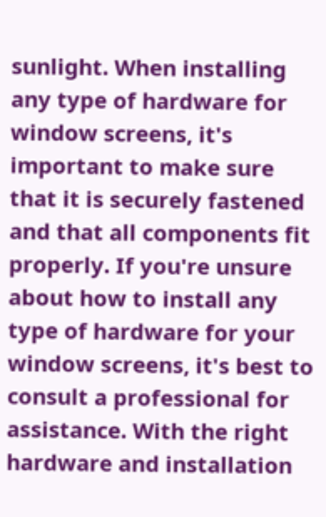sunlight. When installing any type of hardware for window screens, it's important to make sure that it is securely fastened and that all components fit properly. If you're unsure about how to install any type of hardware for your window screens, it's best to consult a professional for assistance. With the right hardware and installation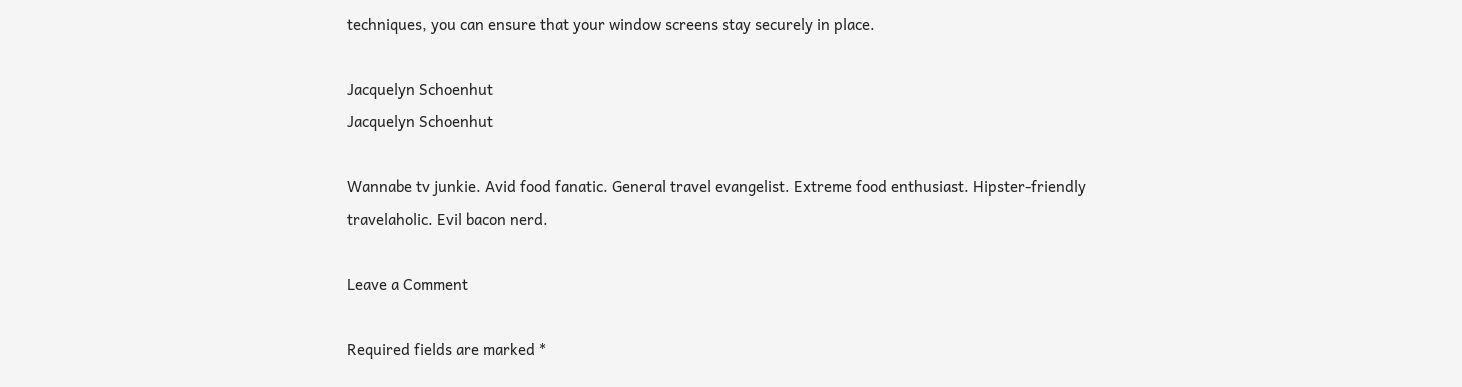techniques, you can ensure that your window screens stay securely in place.

Jacquelyn Schoenhut
Jacquelyn Schoenhut

Wannabe tv junkie. Avid food fanatic. General travel evangelist. Extreme food enthusiast. Hipster-friendly travelaholic. Evil bacon nerd.

Leave a Comment

Required fields are marked *